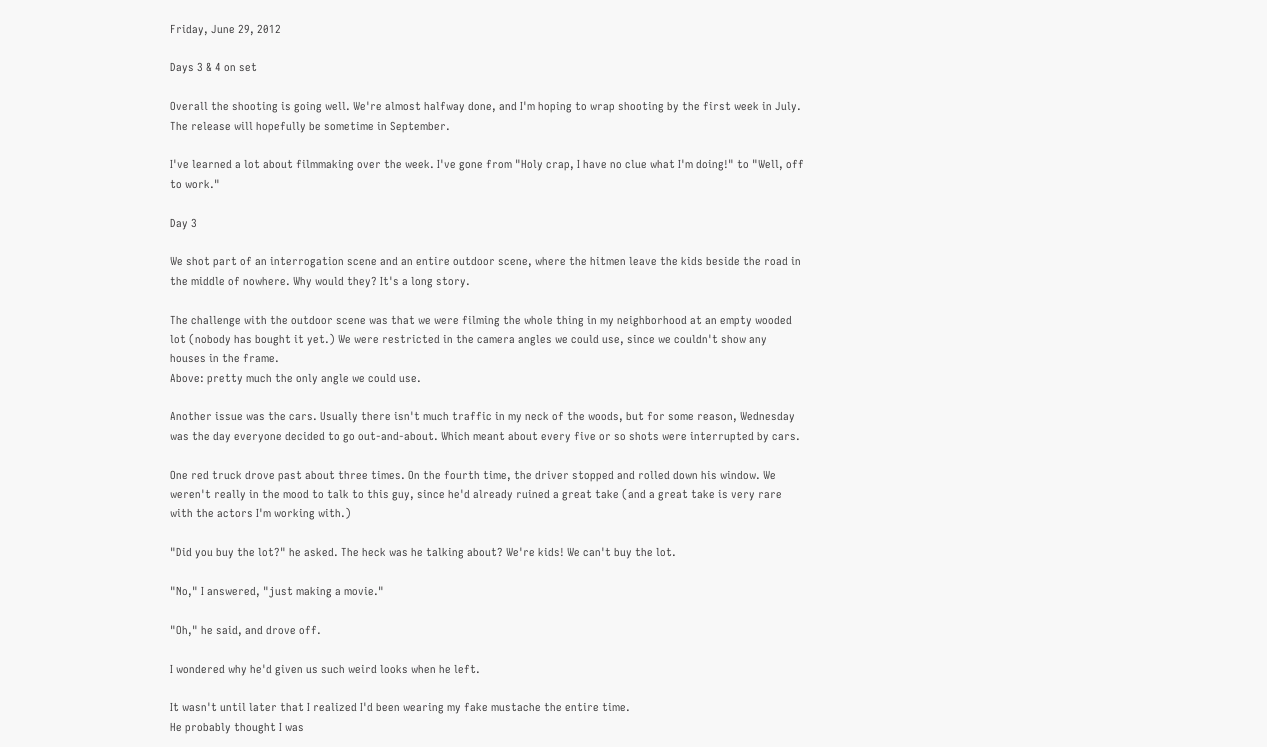Friday, June 29, 2012

Days 3 & 4 on set

Overall the shooting is going well. We're almost halfway done, and I'm hoping to wrap shooting by the first week in July. The release will hopefully be sometime in September.

I've learned a lot about filmmaking over the week. I've gone from "Holy crap, I have no clue what I'm doing!" to "Well, off to work."

Day 3

We shot part of an interrogation scene and an entire outdoor scene, where the hitmen leave the kids beside the road in the middle of nowhere. Why would they? It's a long story.

The challenge with the outdoor scene was that we were filming the whole thing in my neighborhood at an empty wooded lot (nobody has bought it yet.) We were restricted in the camera angles we could use, since we couldn't show any houses in the frame.
Above: pretty much the only angle we could use.

Another issue was the cars. Usually there isn't much traffic in my neck of the woods, but for some reason, Wednesday was the day everyone decided to go out-and-about. Which meant about every five or so shots were interrupted by cars.

One red truck drove past about three times. On the fourth time, the driver stopped and rolled down his window. We weren't really in the mood to talk to this guy, since he'd already ruined a great take (and a great take is very rare with the actors I'm working with.)

"Did you buy the lot?" he asked. The heck was he talking about? We're kids! We can't buy the lot.

"No," I answered, "just making a movie."

"Oh," he said, and drove off.

I wondered why he'd given us such weird looks when he left.

It wasn't until later that I realized I'd been wearing my fake mustache the entire time.
He probably thought I was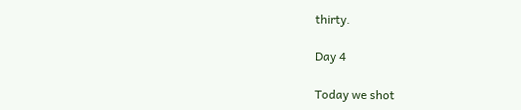thirty.

Day 4

Today we shot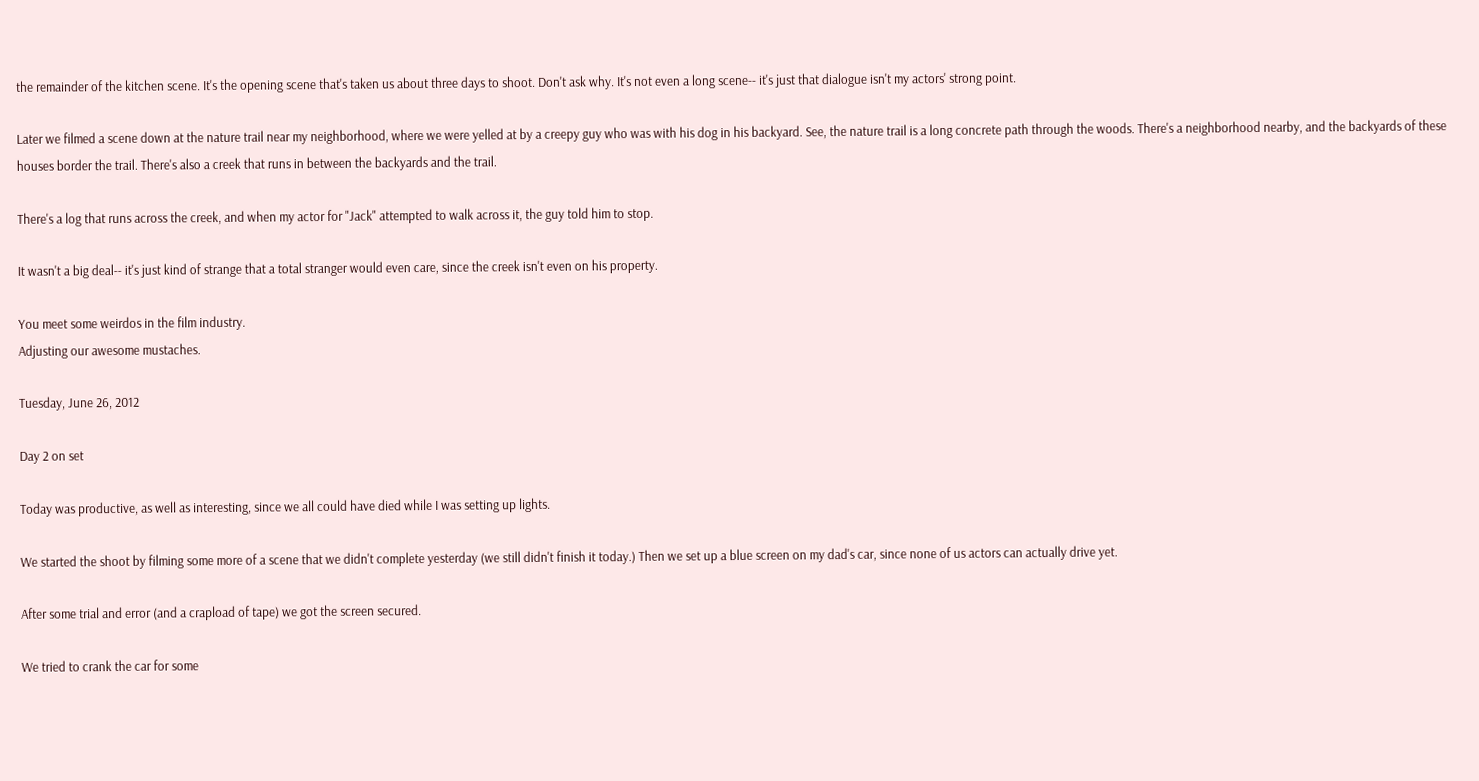the remainder of the kitchen scene. It's the opening scene that's taken us about three days to shoot. Don't ask why. It's not even a long scene-- it's just that dialogue isn't my actors' strong point.

Later we filmed a scene down at the nature trail near my neighborhood, where we were yelled at by a creepy guy who was with his dog in his backyard. See, the nature trail is a long concrete path through the woods. There's a neighborhood nearby, and the backyards of these houses border the trail. There's also a creek that runs in between the backyards and the trail.

There's a log that runs across the creek, and when my actor for "Jack" attempted to walk across it, the guy told him to stop.

It wasn't a big deal-- it's just kind of strange that a total stranger would even care, since the creek isn't even on his property.

You meet some weirdos in the film industry.
Adjusting our awesome mustaches.

Tuesday, June 26, 2012

Day 2 on set

Today was productive, as well as interesting, since we all could have died while I was setting up lights.

We started the shoot by filming some more of a scene that we didn't complete yesterday (we still didn't finish it today.) Then we set up a blue screen on my dad's car, since none of us actors can actually drive yet.

After some trial and error (and a crapload of tape) we got the screen secured.

We tried to crank the car for some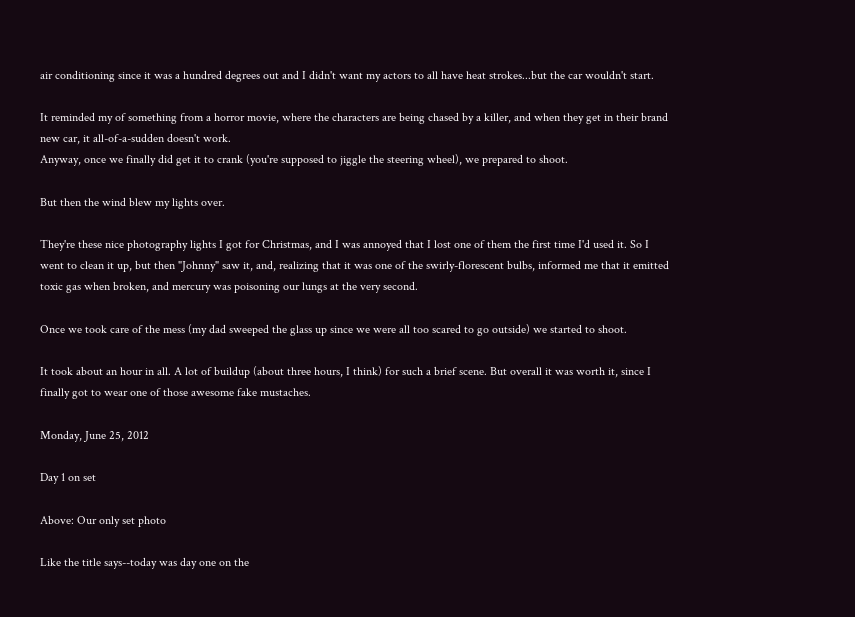air conditioning since it was a hundred degrees out and I didn't want my actors to all have heat strokes...but the car wouldn't start.

It reminded my of something from a horror movie, where the characters are being chased by a killer, and when they get in their brand new car, it all-of-a-sudden doesn't work.
Anyway, once we finally did get it to crank (you're supposed to jiggle the steering wheel), we prepared to shoot.

But then the wind blew my lights over.

They're these nice photography lights I got for Christmas, and I was annoyed that I lost one of them the first time I'd used it. So I went to clean it up, but then "Johnny" saw it, and, realizing that it was one of the swirly-florescent bulbs, informed me that it emitted toxic gas when broken, and mercury was poisoning our lungs at the very second.

Once we took care of the mess (my dad sweeped the glass up since we were all too scared to go outside) we started to shoot.

It took about an hour in all. A lot of buildup (about three hours, I think) for such a brief scene. But overall it was worth it, since I finally got to wear one of those awesome fake mustaches.

Monday, June 25, 2012

Day 1 on set

Above: Our only set photo

Like the title says--today was day one on the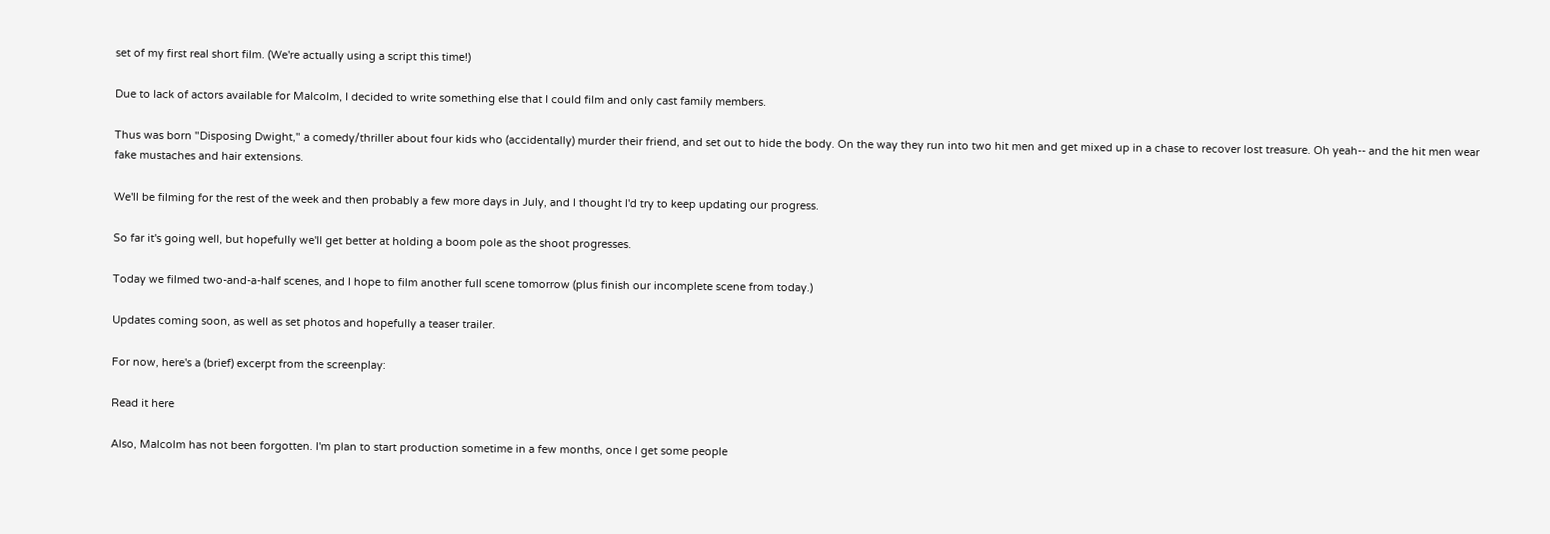set of my first real short film. (We're actually using a script this time!)

Due to lack of actors available for Malcolm, I decided to write something else that I could film and only cast family members.

Thus was born "Disposing Dwight," a comedy/thriller about four kids who (accidentally) murder their friend, and set out to hide the body. On the way they run into two hit men and get mixed up in a chase to recover lost treasure. Oh yeah-- and the hit men wear fake mustaches and hair extensions.

We'll be filming for the rest of the week and then probably a few more days in July, and I thought I'd try to keep updating our progress.

So far it's going well, but hopefully we'll get better at holding a boom pole as the shoot progresses.

Today we filmed two-and-a-half scenes, and I hope to film another full scene tomorrow (plus finish our incomplete scene from today.)

Updates coming soon, as well as set photos and hopefully a teaser trailer.

For now, here's a (brief) excerpt from the screenplay:

Read it here

Also, Malcolm has not been forgotten. I'm plan to start production sometime in a few months, once I get some people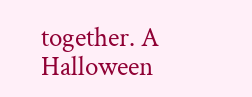together. A Halloween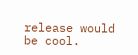release would be cool.